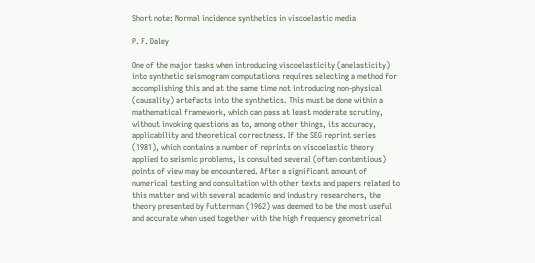Short note: Normal incidence synthetics in viscoelastic media

P. F. Daley

One of the major tasks when introducing viscoelasticity (anelasticity) into synthetic seismogram computations requires selecting a method for accomplishing this and at the same time not introducing non-physical (causality) artefacts into the synthetics. This must be done within a mathematical framework, which can pass at least moderate scrutiny, without invoking questions as to, among other things, its accuracy, applicability and theoretical correctness. If the SEG reprint series (1981), which contains a number of reprints on viscoelastic theory applied to seismic problems, is consulted several (often contentious) points of view may be encountered. After a significant amount of numerical testing and consultation with other texts and papers related to this matter and with several academic and industry researchers, the theory presented by Futterman (1962) was deemed to be the most useful and accurate when used together with the high frequency geometrical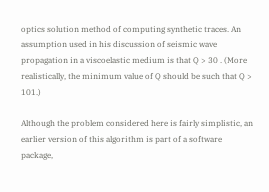optics solution method of computing synthetic traces. An assumption used in his discussion of seismic wave propagation in a viscoelastic medium is that Q > 30 . (More realistically, the minimum value of Q should be such that Q > 101.)

Although the problem considered here is fairly simplistic, an earlier version of this algorithm is part of a software package,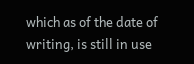which as of the date of writing, is still in use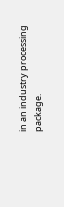in an industry processing package.